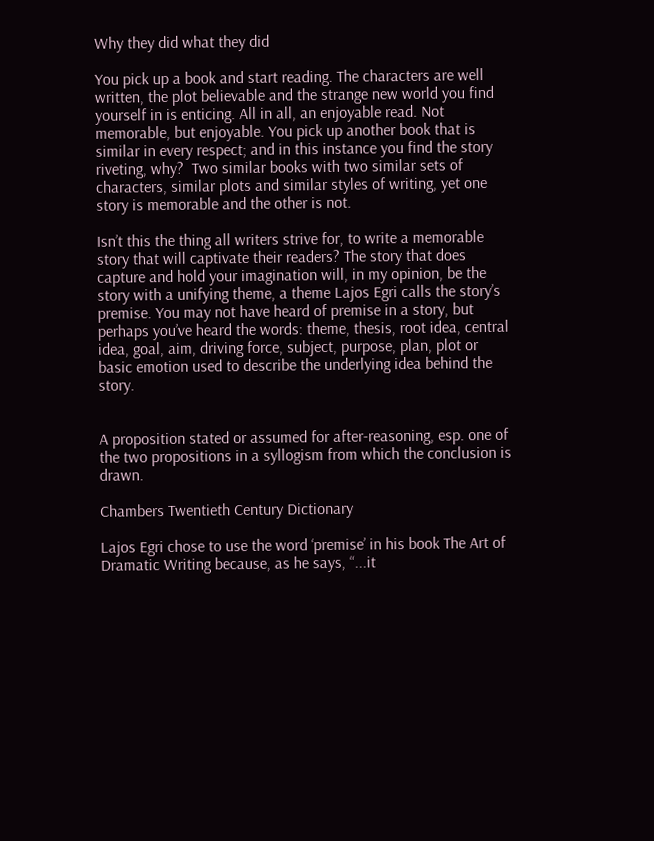Why they did what they did

You pick up a book and start reading. The characters are well written, the plot believable and the strange new world you find yourself in is enticing. All in all, an enjoyable read. Not memorable, but enjoyable. You pick up another book that is similar in every respect; and in this instance you find the story riveting, why?  Two similar books with two similar sets of characters, similar plots and similar styles of writing, yet one story is memorable and the other is not.

Isn’t this the thing all writers strive for, to write a memorable story that will captivate their readers? The story that does capture and hold your imagination will, in my opinion, be the story with a unifying theme, a theme Lajos Egri calls the story’s premise. You may not have heard of premise in a story, but perhaps you’ve heard the words: theme, thesis, root idea, central idea, goal, aim, driving force, subject, purpose, plan, plot or basic emotion used to describe the underlying idea behind the story.


A proposition stated or assumed for after-reasoning, esp. one of the two propositions in a syllogism from which the conclusion is drawn.

Chambers Twentieth Century Dictionary

Lajos Egri chose to use the word ‘premise’ in his book The Art of Dramatic Writing because, as he says, “...it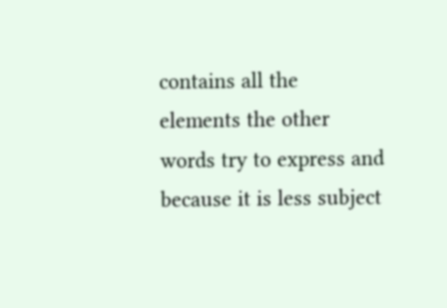contains all the elements the other words try to express and because it is less subject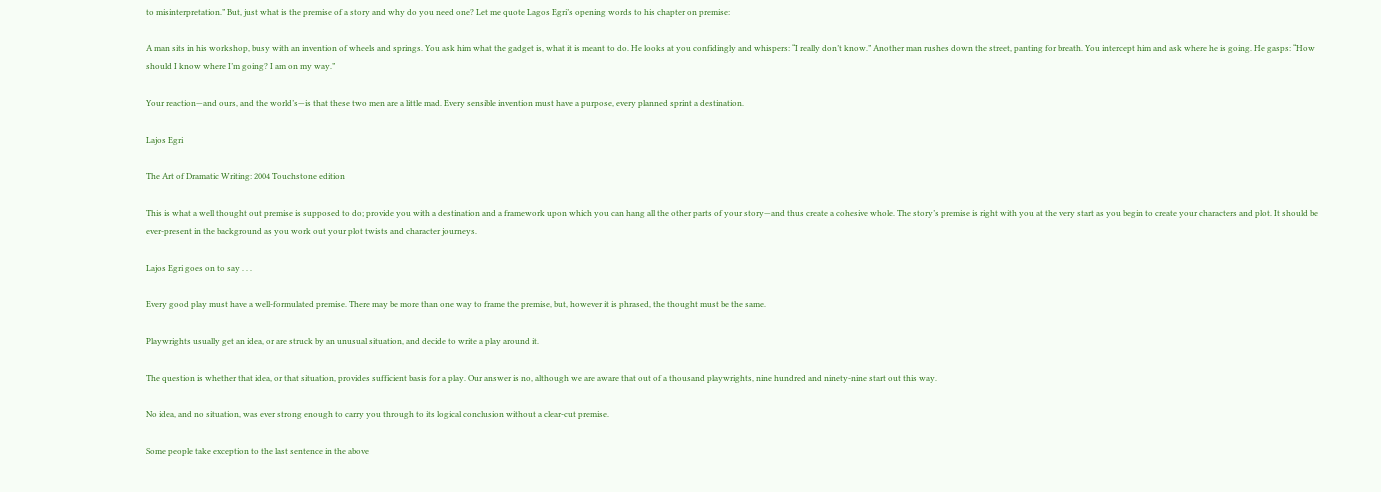to misinterpretation.” But, just what is the premise of a story and why do you need one? Let me quote Lagos Egri’s opening words to his chapter on premise:

A man sits in his workshop, busy with an invention of wheels and springs. You ask him what the gadget is, what it is meant to do. He looks at you confidingly and whispers: “I really don’t know.” Another man rushes down the street, panting for breath. You intercept him and ask where he is going. He gasps: “How should I know where I’m going? I am on my way.”

Your reaction—and ours, and the world’s—is that these two men are a little mad. Every sensible invention must have a purpose, every planned sprint a destination.

Lajos Egri

The Art of Dramatic Writing: 2004 Touchstone edition

This is what a well thought out premise is supposed to do; provide you with a destination and a framework upon which you can hang all the other parts of your story—and thus create a cohesive whole. The story’s premise is right with you at the very start as you begin to create your characters and plot. It should be ever-present in the background as you work out your plot twists and character journeys.

Lajos Egri goes on to say . . .

Every good play must have a well-formulated premise. There may be more than one way to frame the premise, but, however it is phrased, the thought must be the same.

Playwrights usually get an idea, or are struck by an unusual situation, and decide to write a play around it.

The question is whether that idea, or that situation, provides sufficient basis for a play. Our answer is no, although we are aware that out of a thousand playwrights, nine hundred and ninety-nine start out this way.

No idea, and no situation, was ever strong enough to carry you through to its logical conclusion without a clear-cut premise.

Some people take exception to the last sentence in the above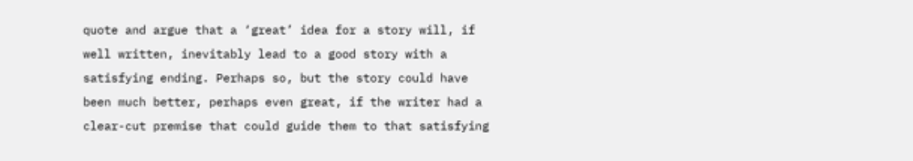quote and argue that a ‘great’ idea for a story will, if well written, inevitably lead to a good story with a satisfying ending. Perhaps so, but the story could have been much better, perhaps even great, if the writer had a clear-cut premise that could guide them to that satisfying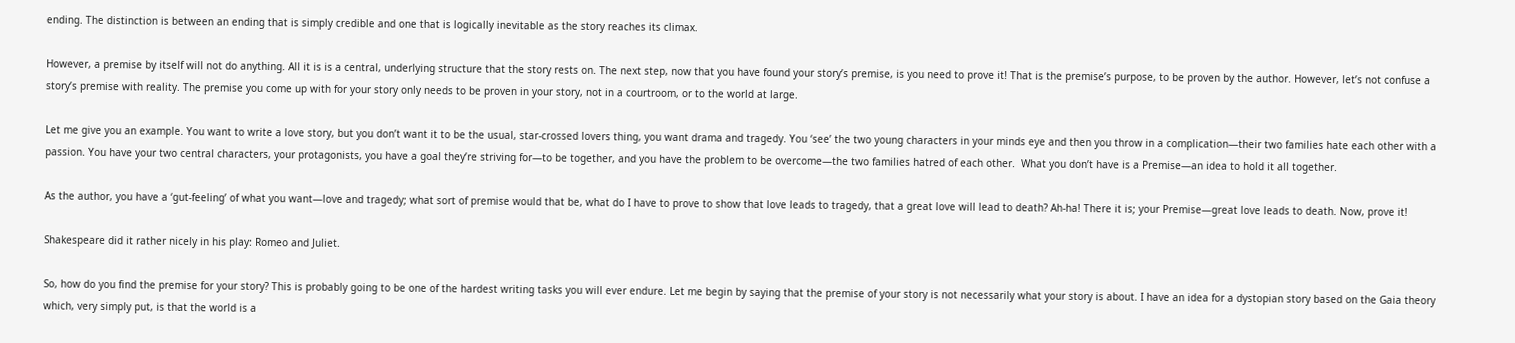ending. The distinction is between an ending that is simply credible and one that is logically inevitable as the story reaches its climax.

However, a premise by itself will not do anything. All it is is a central, underlying structure that the story rests on. The next step, now that you have found your story’s premise, is you need to prove it! That is the premise’s purpose, to be proven by the author. However, let’s not confuse a story’s premise with reality. The premise you come up with for your story only needs to be proven in your story, not in a courtroom, or to the world at large.

Let me give you an example. You want to write a love story, but you don’t want it to be the usual, star-crossed lovers thing, you want drama and tragedy. You ‘see’ the two young characters in your minds eye and then you throw in a complication—their two families hate each other with a passion. You have your two central characters, your protagonists, you have a goal they’re striving for—to be together, and you have the problem to be overcome—the two families hatred of each other.  What you don’t have is a Premise—an idea to hold it all together.

As the author, you have a ‘gut-feeling’ of what you want—love and tragedy; what sort of premise would that be, what do I have to prove to show that love leads to tragedy, that a great love will lead to death? Ah-ha! There it is; your Premise—great love leads to death. Now, prove it!

Shakespeare did it rather nicely in his play: Romeo and Juliet.

So, how do you find the premise for your story? This is probably going to be one of the hardest writing tasks you will ever endure. Let me begin by saying that the premise of your story is not necessarily what your story is about. I have an idea for a dystopian story based on the Gaia theory which, very simply put, is that the world is a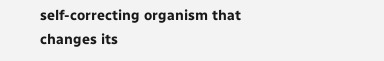self-correcting organism that changes its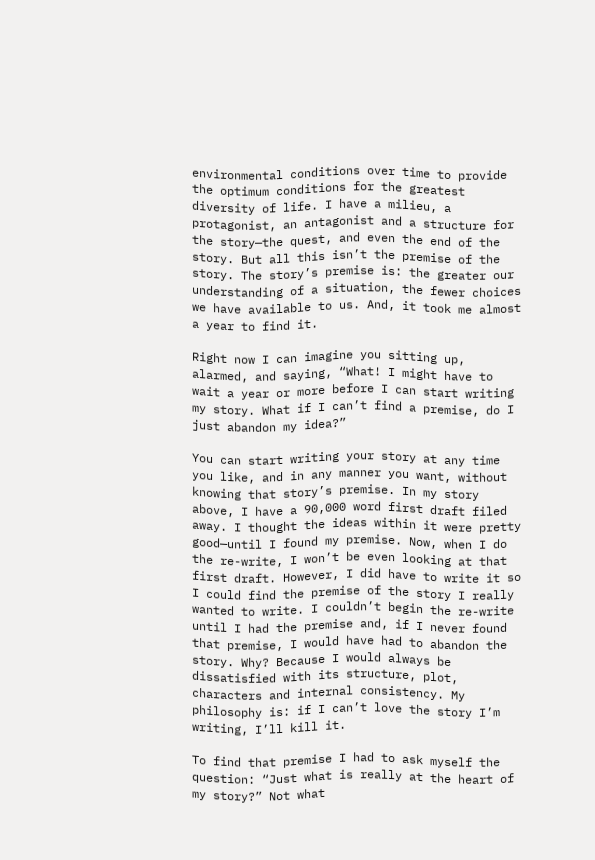environmental conditions over time to provide the optimum conditions for the greatest diversity of life. I have a milieu, a protagonist, an antagonist and a structure for the story—the quest, and even the end of the story. But all this isn’t the premise of the story. The story’s premise is: the greater our understanding of a situation, the fewer choices we have available to us. And, it took me almost a year to find it.

Right now I can imagine you sitting up, alarmed, and saying, “What! I might have to wait a year or more before I can start writing my story. What if I can’t find a premise, do I just abandon my idea?”

You can start writing your story at any time you like, and in any manner you want, without knowing that story’s premise. In my story above, I have a 90,000 word first draft filed away. I thought the ideas within it were pretty good—until I found my premise. Now, when I do the re-write, I won’t be even looking at that first draft. However, I did have to write it so I could find the premise of the story I really wanted to write. I couldn’t begin the re-write until I had the premise and, if I never found that premise, I would have had to abandon the story. Why? Because I would always be dissatisfied with its structure, plot, characters and internal consistency. My philosophy is: if I can’t love the story I’m writing, I’ll kill it.

To find that premise I had to ask myself the question: “Just what is really at the heart of my story?” Not what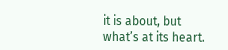it is about, but what’s at its heart.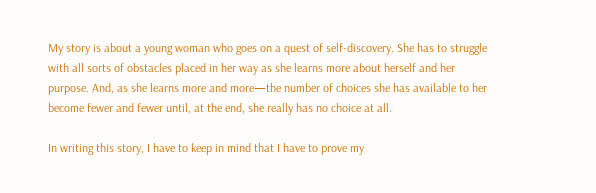My story is about a young woman who goes on a quest of self-discovery. She has to struggle with all sorts of obstacles placed in her way as she learns more about herself and her purpose. And, as she learns more and more—the number of choices she has available to her become fewer and fewer until, at the end, she really has no choice at all.

In writing this story, I have to keep in mind that I have to prove my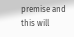premise and this will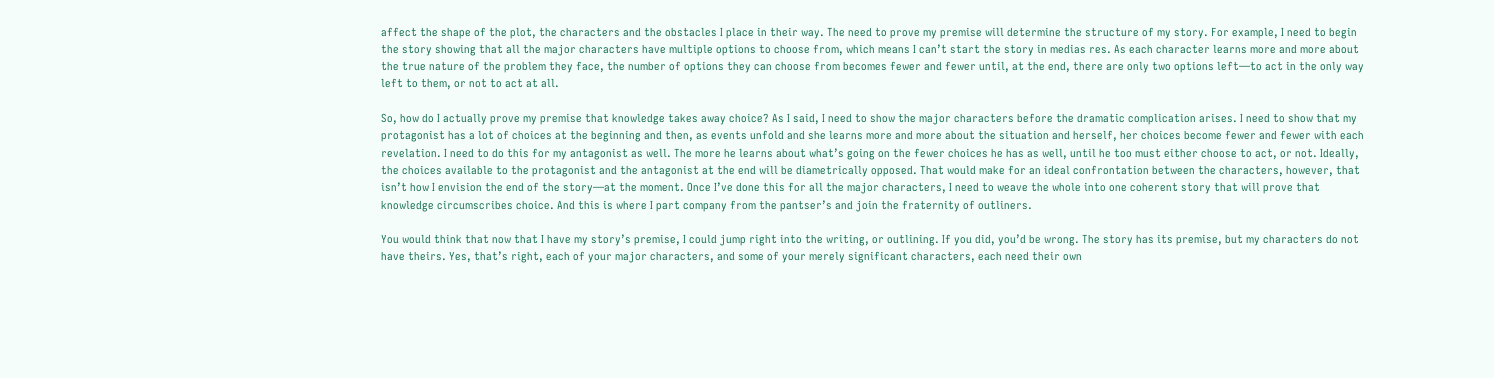affect the shape of the plot, the characters and the obstacles I place in their way. The need to prove my premise will determine the structure of my story. For example, I need to begin the story showing that all the major characters have multiple options to choose from, which means I can’t start the story in medias res. As each character learns more and more about the true nature of the problem they face, the number of options they can choose from becomes fewer and fewer until, at the end, there are only two options left—to act in the only way left to them, or not to act at all.

So, how do I actually prove my premise that knowledge takes away choice? As I said, I need to show the major characters before the dramatic complication arises. I need to show that my protagonist has a lot of choices at the beginning and then, as events unfold and she learns more and more about the situation and herself, her choices become fewer and fewer with each revelation. I need to do this for my antagonist as well. The more he learns about what’s going on the fewer choices he has as well, until he too must either choose to act, or not. Ideally, the choices available to the protagonist and the antagonist at the end will be diametrically opposed. That would make for an ideal confrontation between the characters, however, that isn’t how I envision the end of the story—at the moment. Once I’ve done this for all the major characters, I need to weave the whole into one coherent story that will prove that knowledge circumscribes choice. And this is where I part company from the pantser’s and join the fraternity of outliners.

You would think that now that I have my story’s premise, I could jump right into the writing, or outlining. If you did, you’d be wrong. The story has its premise, but my characters do not have theirs. Yes, that’s right, each of your major characters, and some of your merely significant characters, each need their own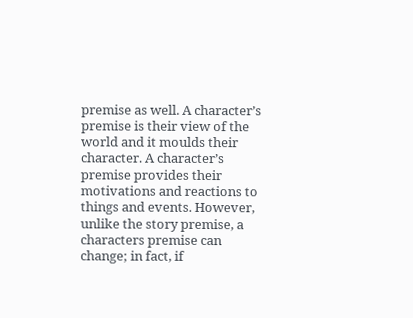premise as well. A character’s premise is their view of the world and it moulds their character. A character’s premise provides their motivations and reactions to things and events. However, unlike the story premise, a characters premise can change; in fact, if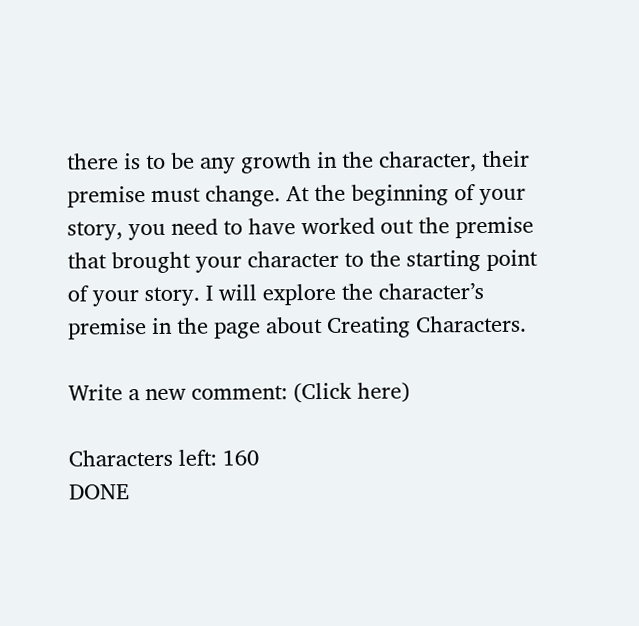there is to be any growth in the character, their premise must change. At the beginning of your story, you need to have worked out the premise that brought your character to the starting point of your story. I will explore the character’s premise in the page about Creating Characters.

Write a new comment: (Click here)

Characters left: 160
DONE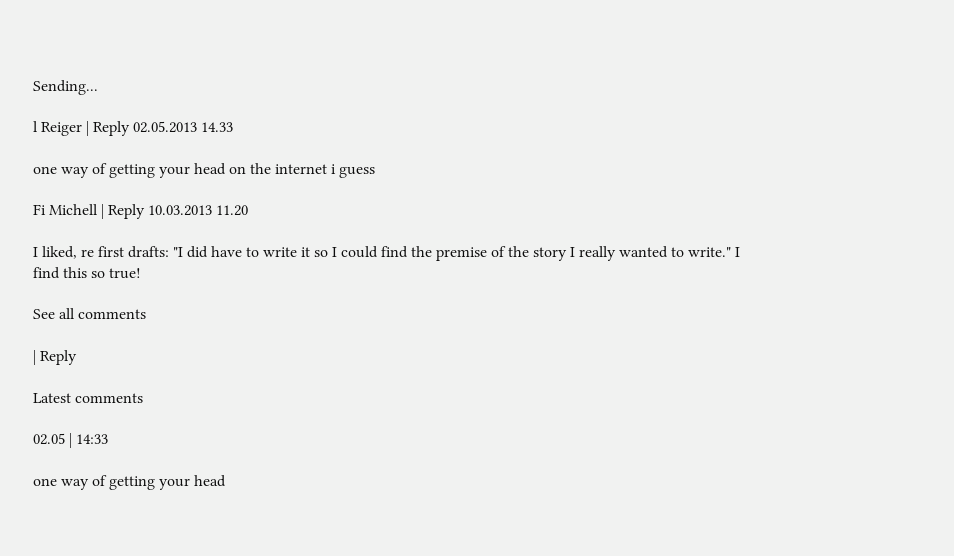Sending...

l Reiger | Reply 02.05.2013 14.33

one way of getting your head on the internet i guess

Fi Michell | Reply 10.03.2013 11.20

I liked, re first drafts: "I did have to write it so I could find the premise of the story I really wanted to write." I find this so true!

See all comments

| Reply

Latest comments

02.05 | 14:33

one way of getting your head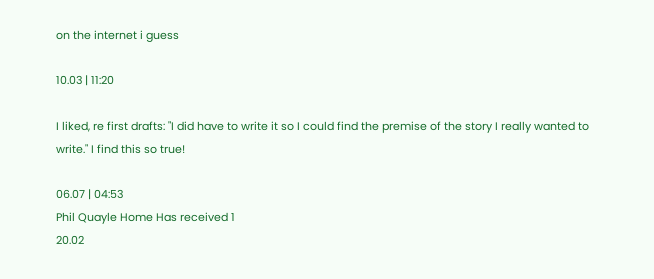on the internet i guess

10.03 | 11:20

I liked, re first drafts: "I did have to write it so I could find the premise of the story I really wanted to write." I find this so true!

06.07 | 04:53
Phil Quayle Home Has received 1
20.02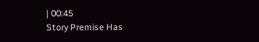| 00:45
Story Premise Has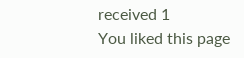received 1
You liked this page